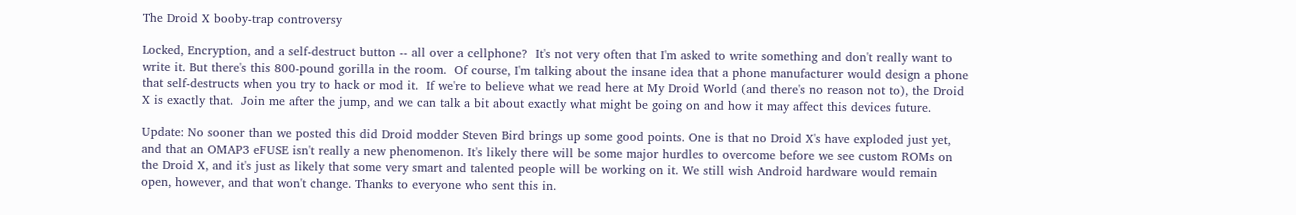The Droid X booby-trap controversy

Locked, Encryption, and a self-destruct button -- all over a cellphone?  It's not very often that I'm asked to write something and don't really want to write it. But there's this 800-pound gorilla in the room.  Of course, I'm talking about the insane idea that a phone manufacturer would design a phone that self-destructs when you try to hack or mod it.  If we're to believe what we read here at My Droid World (and there's no reason not to), the Droid X is exactly that.  Join me after the jump, and we can talk a bit about exactly what might be going on and how it may affect this devices future.

Update: No sooner than we posted this did Droid modder Steven Bird brings up some good points. One is that no Droid X's have exploded just yet, and that an OMAP3 eFUSE isn't really a new phenomenon. It's likely there will be some major hurdles to overcome before we see custom ROMs on the Droid X, and it's just as likely that some very smart and talented people will be working on it. We still wish Android hardware would remain open, however, and that won't change. Thanks to everyone who sent this in.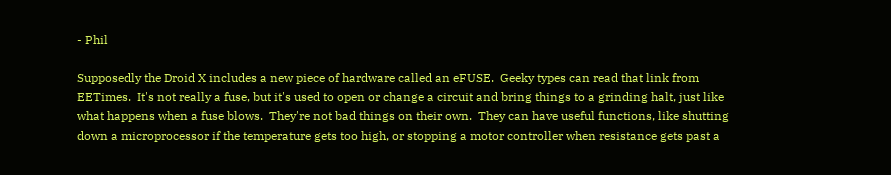- Phil

Supposedly the Droid X includes a new piece of hardware called an eFUSE.  Geeky types can read that link from EETimes.  It's not really a fuse, but it's used to open or change a circuit and bring things to a grinding halt, just like what happens when a fuse blows.  They're not bad things on their own.  They can have useful functions, like shutting down a microprocessor if the temperature gets too high, or stopping a motor controller when resistance gets past a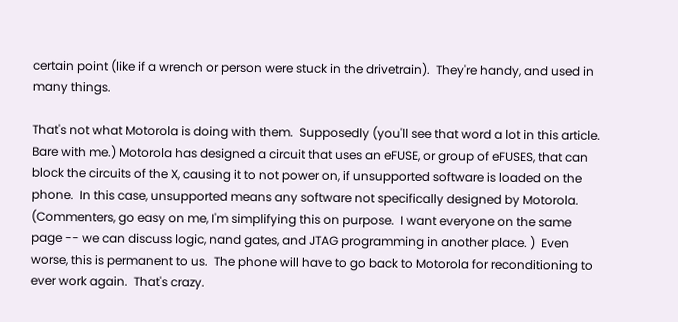certain point (like if a wrench or person were stuck in the drivetrain).  They're handy, and used in many things.

That's not what Motorola is doing with them.  Supposedly (you'll see that word a lot in this article.  Bare with me.) Motorola has designed a circuit that uses an eFUSE, or group of eFUSES, that can block the circuits of the X, causing it to not power on, if unsupported software is loaded on the phone.  In this case, unsupported means any software not specifically designed by Motorola.  (Commenters, go easy on me, I'm simplifying this on purpose.  I want everyone on the same page -- we can discuss logic, nand gates, and JTAG programming in another place. )  Even worse, this is permanent to us.  The phone will have to go back to Motorola for reconditioning to ever work again.  That's crazy.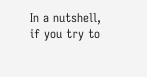In a nutshell, if you try to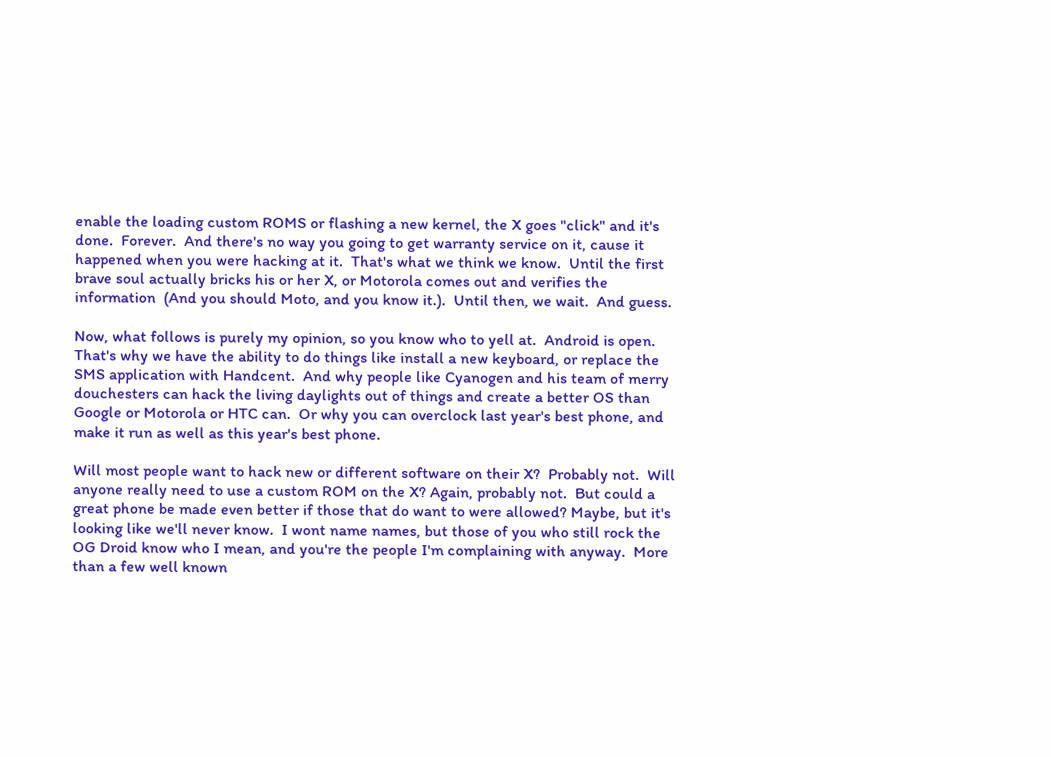enable the loading custom ROMS or flashing a new kernel, the X goes "click" and it's done.  Forever.  And there's no way you going to get warranty service on it, cause it happened when you were hacking at it.  That's what we think we know.  Until the first brave soul actually bricks his or her X, or Motorola comes out and verifies the information  (And you should Moto, and you know it.).  Until then, we wait.  And guess.

Now, what follows is purely my opinion, so you know who to yell at.  Android is open.  That's why we have the ability to do things like install a new keyboard, or replace the SMS application with Handcent.  And why people like Cyanogen and his team of merry douchesters can hack the living daylights out of things and create a better OS than Google or Motorola or HTC can.  Or why you can overclock last year's best phone, and make it run as well as this year's best phone.

Will most people want to hack new or different software on their X?  Probably not.  Will anyone really need to use a custom ROM on the X? Again, probably not.  But could a great phone be made even better if those that do want to were allowed? Maybe, but it's looking like we'll never know.  I wont name names, but those of you who still rock the OG Droid know who I mean, and you're the people I'm complaining with anyway.  More than a few well known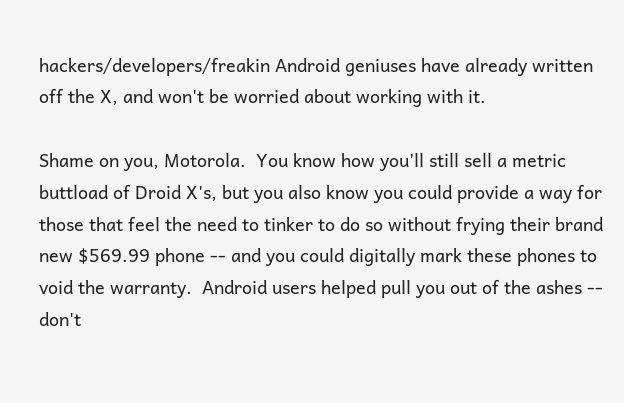hackers/developers/freakin Android geniuses have already written off the X, and won't be worried about working with it.

Shame on you, Motorola.  You know how you'll still sell a metric buttload of Droid X's, but you also know you could provide a way for those that feel the need to tinker to do so without frying their brand new $569.99 phone -- and you could digitally mark these phones to void the warranty.  Android users helped pull you out of the ashes -- don't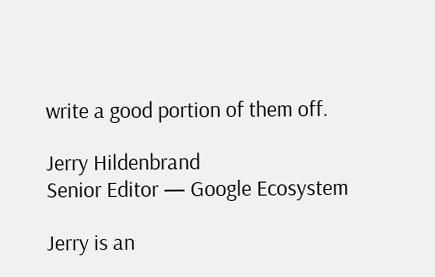write a good portion of them off.

Jerry Hildenbrand
Senior Editor — Google Ecosystem

Jerry is an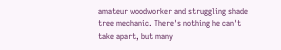amateur woodworker and struggling shade tree mechanic. There's nothing he can't take apart, but many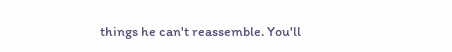things he can't reassemble. You'll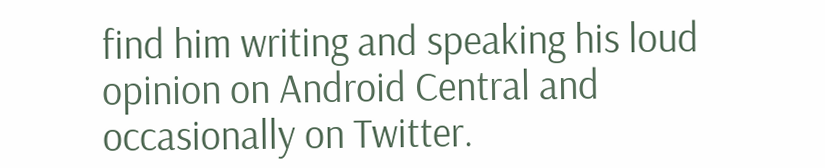find him writing and speaking his loud opinion on Android Central and occasionally on Twitter.